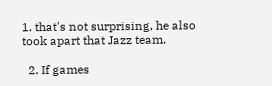1. that's not surprising, he also took apart that Jazz team.

  2. If games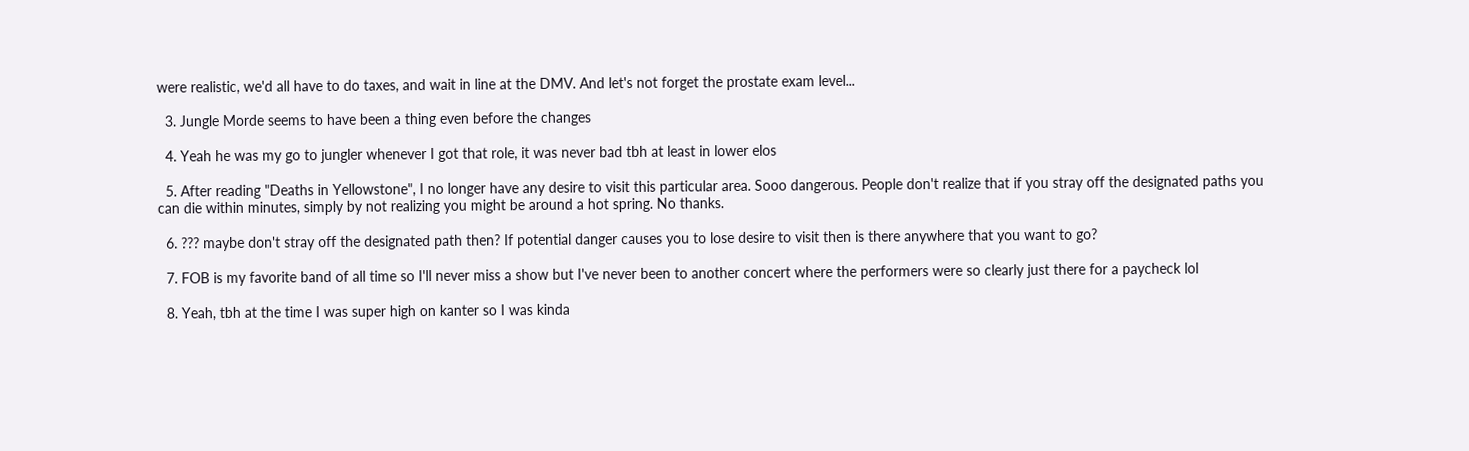were realistic, we'd all have to do taxes, and wait in line at the DMV. And let's not forget the prostate exam level...

  3. Jungle Morde seems to have been a thing even before the changes

  4. Yeah he was my go to jungler whenever I got that role, it was never bad tbh at least in lower elos

  5. After reading "Deaths in Yellowstone", I no longer have any desire to visit this particular area. Sooo dangerous. People don't realize that if you stray off the designated paths you can die within minutes, simply by not realizing you might be around a hot spring. No thanks.

  6. ??? maybe don't stray off the designated path then? If potential danger causes you to lose desire to visit then is there anywhere that you want to go?

  7. FOB is my favorite band of all time so I'll never miss a show but I've never been to another concert where the performers were so clearly just there for a paycheck lol

  8. Yeah, tbh at the time I was super high on kanter so I was kinda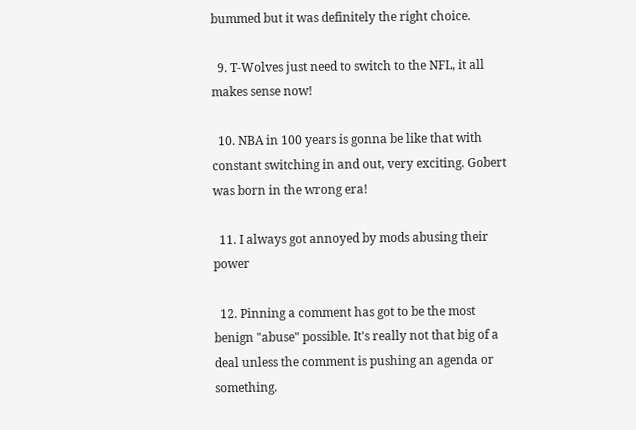bummed but it was definitely the right choice.

  9. T-Wolves just need to switch to the NFL, it all makes sense now!

  10. NBA in 100 years is gonna be like that with constant switching in and out, very exciting. Gobert was born in the wrong era!

  11. I always got annoyed by mods abusing their power

  12. Pinning a comment has got to be the most benign "abuse" possible. It's really not that big of a deal unless the comment is pushing an agenda or something.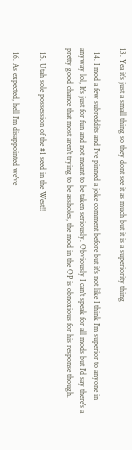13. Yea it’s just a small thing so they dont see it as much but it is a superiority thing

  14. I mod a few subreddits and I've pinned a joke comment before but it's not like I think I'm superior to anyone in anyway lol, It's just for fun and not meant to be taken seriously. Obviously I can't speak for all mods but I'd say there's a pretty good chance that most aren't trying to be assholes, the mod in the OP is obnoxious for his response though.

  15. Utah sole possession of the #1 seed in the West!!

  16. As expected, hell I'm disappointed we've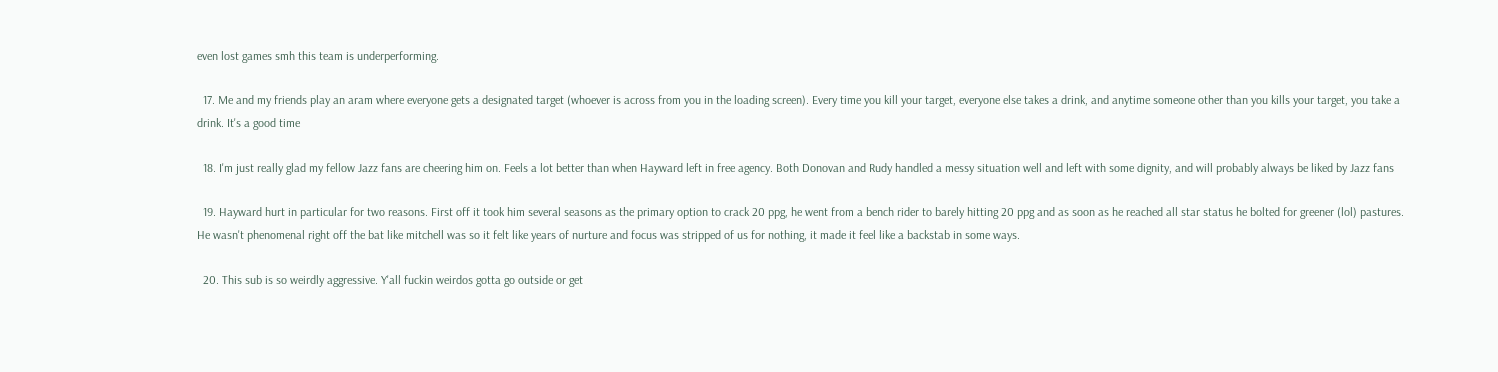even lost games smh this team is underperforming.

  17. Me and my friends play an aram where everyone gets a designated target (whoever is across from you in the loading screen). Every time you kill your target, everyone else takes a drink, and anytime someone other than you kills your target, you take a drink. It's a good time

  18. I'm just really glad my fellow Jazz fans are cheering him on. Feels a lot better than when Hayward left in free agency. Both Donovan and Rudy handled a messy situation well and left with some dignity, and will probably always be liked by Jazz fans

  19. Hayward hurt in particular for two reasons. First off it took him several seasons as the primary option to crack 20 ppg, he went from a bench rider to barely hitting 20 ppg and as soon as he reached all star status he bolted for greener (lol) pastures. He wasn't phenomenal right off the bat like mitchell was so it felt like years of nurture and focus was stripped of us for nothing, it made it feel like a backstab in some ways.

  20. This sub is so weirdly aggressive. Y'all fuckin weirdos gotta go outside or get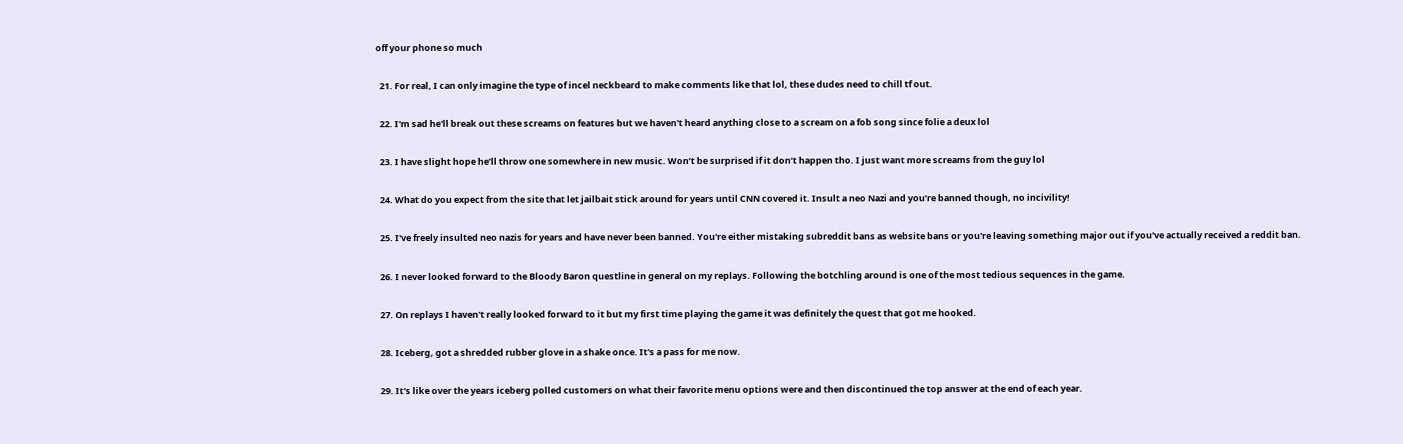off your phone so much

  21. For real, I can only imagine the type of incel neckbeard to make comments like that lol, these dudes need to chill tf out.

  22. I'm sad he'll break out these screams on features but we haven't heard anything close to a scream on a fob song since folie a deux lol

  23. I have slight hope he’ll throw one somewhere in new music. Won’t be surprised if it don’t happen tho. I just want more screams from the guy lol

  24. What do you expect from the site that let jailbait stick around for years until CNN covered it. Insult a neo Nazi and you’re banned though, no incivility!

  25. I've freely insulted neo nazis for years and have never been banned. You're either mistaking subreddit bans as website bans or you're leaving something major out if you've actually received a reddit ban.

  26. I never looked forward to the Bloody Baron questline in general on my replays. Following the botchling around is one of the most tedious sequences in the game.

  27. On replays I haven't really looked forward to it but my first time playing the game it was definitely the quest that got me hooked.

  28. Iceberg, got a shredded rubber glove in a shake once. It's a pass for me now.

  29. It's like over the years iceberg polled customers on what their favorite menu options were and then discontinued the top answer at the end of each year.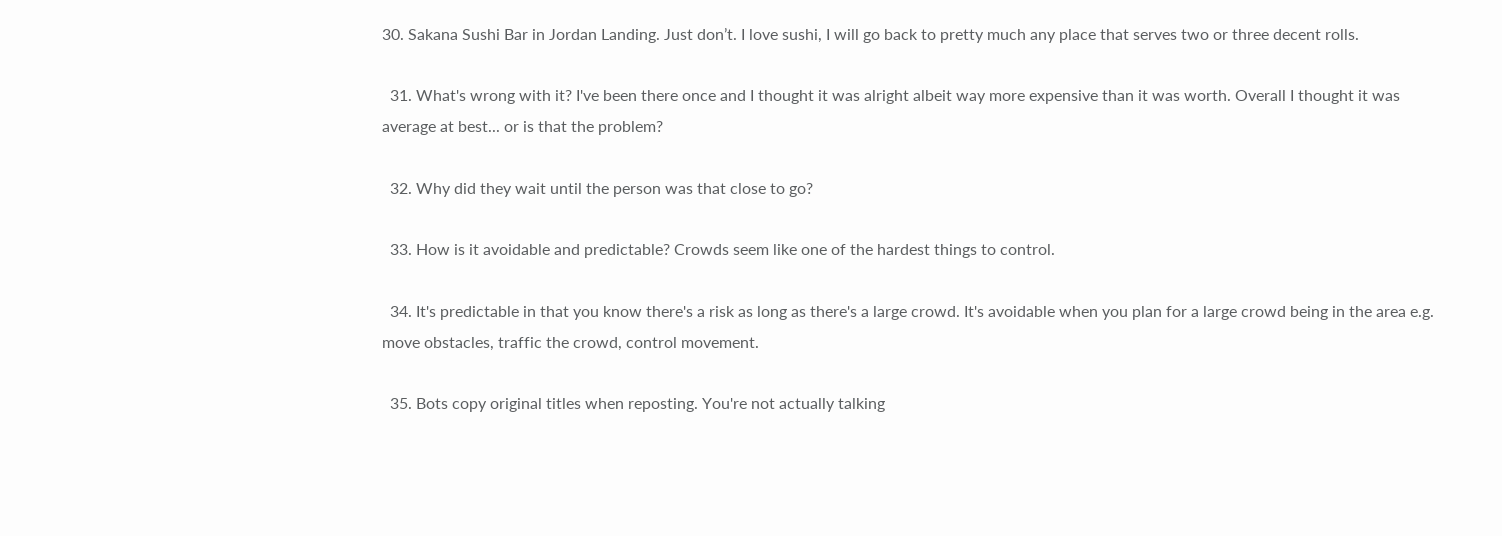30. Sakana Sushi Bar in Jordan Landing. Just don’t. I love sushi, I will go back to pretty much any place that serves two or three decent rolls.

  31. What's wrong with it? I've been there once and I thought it was alright albeit way more expensive than it was worth. Overall I thought it was average at best... or is that the problem?

  32. Why did they wait until the person was that close to go?

  33. How is it avoidable and predictable? Crowds seem like one of the hardest things to control.

  34. It's predictable in that you know there's a risk as long as there's a large crowd. It's avoidable when you plan for a large crowd being in the area e.g. move obstacles, traffic the crowd, control movement.

  35. Bots copy original titles when reposting. You're not actually talking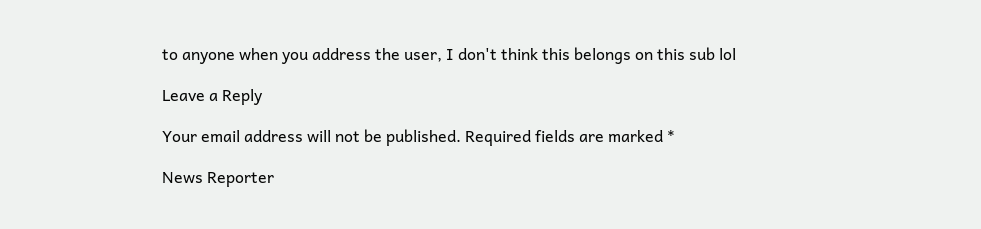to anyone when you address the user, I don't think this belongs on this sub lol

Leave a Reply

Your email address will not be published. Required fields are marked *

News Reporter